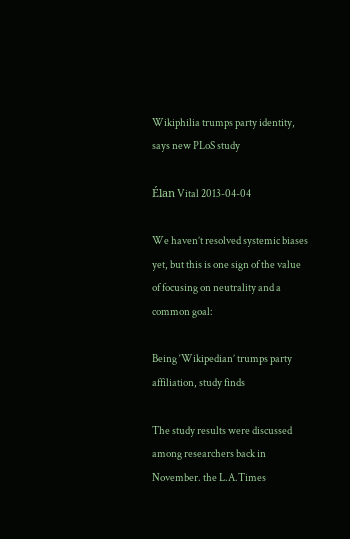Wikiphilia trumps party identity, says new PLoS study

Élan Vital 2013-04-04

We haven’t resolved systemic biases yet, but this is one sign of the value of focusing on neutrality and a common goal:

Being ‘Wikipedian’ trumps party affiliation, study finds

The study results were discussed among researchers back in November. the L.A.Times